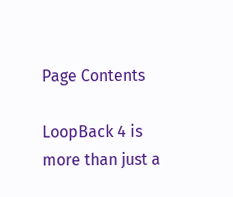Page Contents

LoopBack 4 is more than just a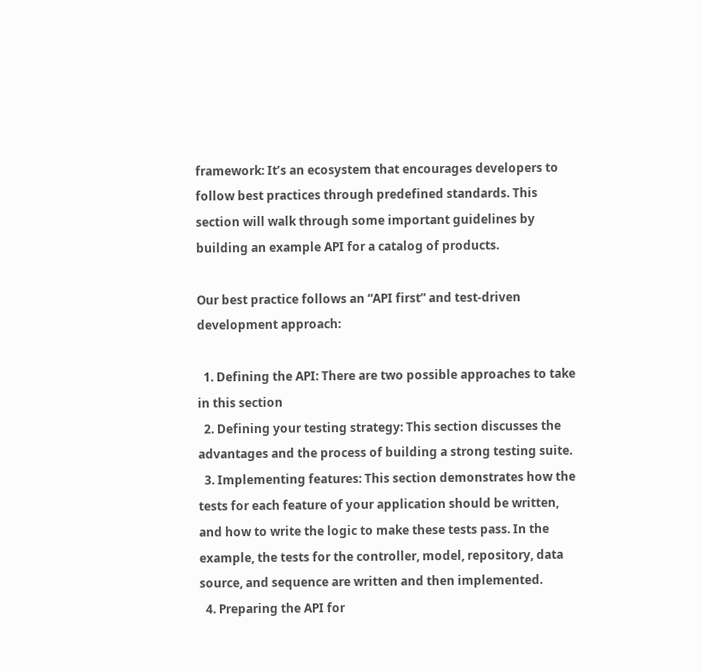framework: It’s an ecosystem that encourages developers to follow best practices through predefined standards. This section will walk through some important guidelines by building an example API for a catalog of products.

Our best practice follows an “API first” and test-driven development approach:

  1. Defining the API: There are two possible approaches to take in this section
  2. Defining your testing strategy: This section discusses the advantages and the process of building a strong testing suite.
  3. Implementing features: This section demonstrates how the tests for each feature of your application should be written, and how to write the logic to make these tests pass. In the example, the tests for the controller, model, repository, data source, and sequence are written and then implemented.
  4. Preparing the API for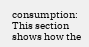consumption: This section shows how the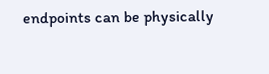endpoints can be physically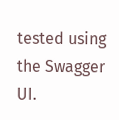tested using the Swagger UI.